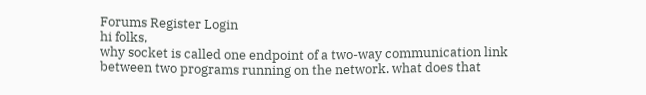Forums Register Login
hi folks,
why socket is called one endpoint of a two-way communication link between two programs running on the network. what does that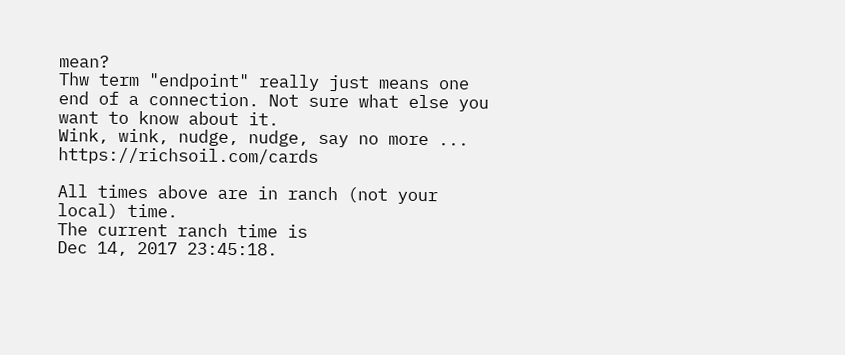mean?
Thw term "endpoint" really just means one end of a connection. Not sure what else you want to know about it.
Wink, wink, nudge, nudge, say no more ... https://richsoil.com/cards

All times above are in ranch (not your local) time.
The current ranch time is
Dec 14, 2017 23:45:18.